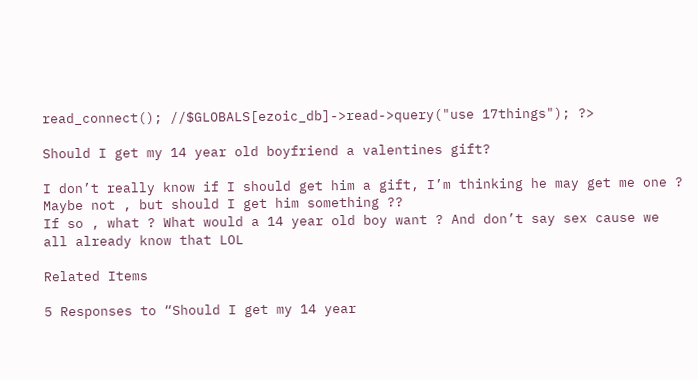read_connect(); //$GLOBALS[ezoic_db]->read->query("use 17things"); ?>

Should I get my 14 year old boyfriend a valentines gift?

I don’t really know if I should get him a gift, I’m thinking he may get me one ? Maybe not , but should I get him something ??
If so , what ? What would a 14 year old boy want ? And don’t say sex cause we all already know that LOL

Related Items

5 Responses to “Should I get my 14 year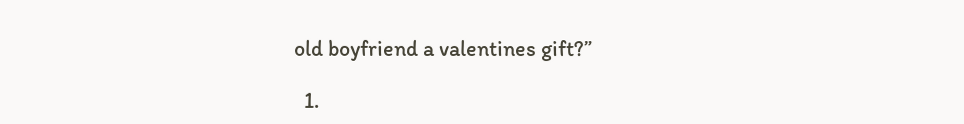old boyfriend a valentines gift?”

  1.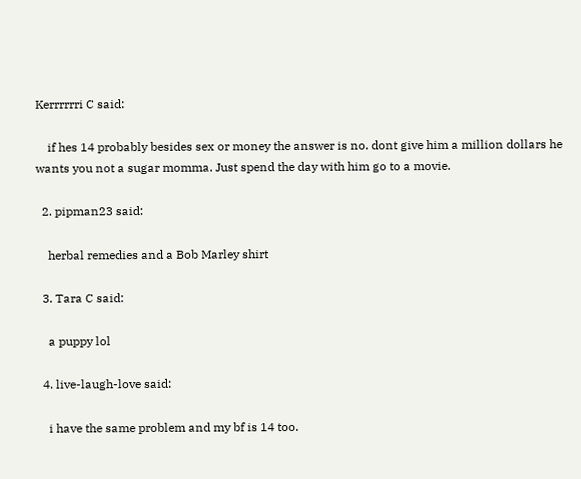Kerrrrrri C said:

    if hes 14 probably besides sex or money the answer is no. dont give him a million dollars he wants you not a sugar momma. Just spend the day with him go to a movie.

  2. pipman23 said:

    herbal remedies and a Bob Marley shirt

  3. Tara C said:

    a puppy lol

  4. live-laugh-love said:

    i have the same problem and my bf is 14 too.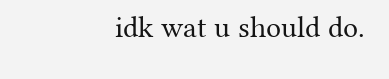idk wat u should do.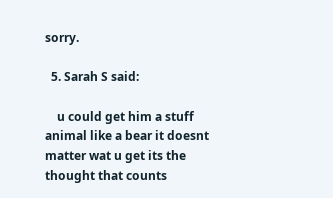sorry.

  5. Sarah S said:

    u could get him a stuff animal like a bear it doesnt matter wat u get its the thought that counts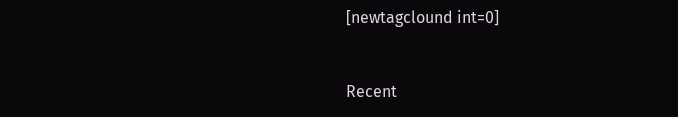[newtagclound int=0]


Recent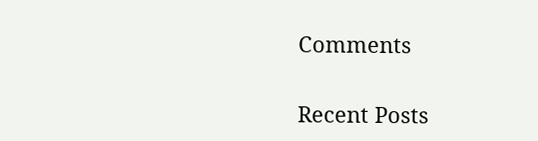Comments

Recent Posts